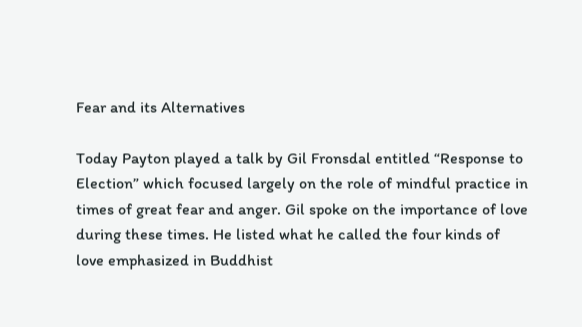Fear and its Alternatives

Today Payton played a talk by Gil Fronsdal entitled “Response to Election” which focused largely on the role of mindful practice in times of great fear and anger. Gil spoke on the importance of love during these times. He listed what he called the four kinds of love emphasized in Buddhist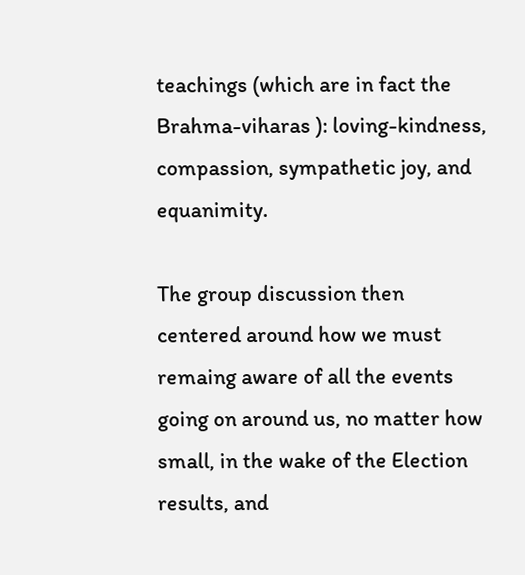teachings (which are in fact the Brahma-viharas ): loving-kindness, compassion, sympathetic joy, and equanimity.

The group discussion then centered around how we must remaing aware of all the events going on around us, no matter how small, in the wake of the Election results, and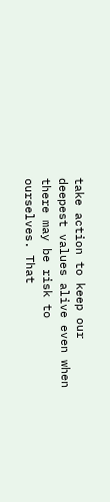take action to keep our deepest values alive even when there may be risk to ourselves. That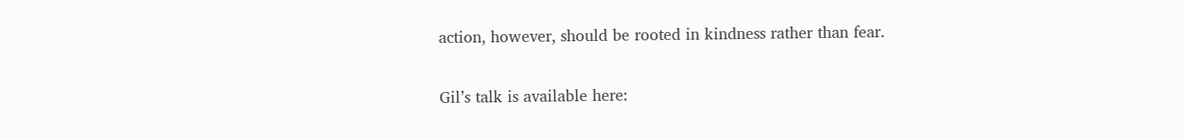action, however, should be rooted in kindness rather than fear.

Gil’s talk is available here: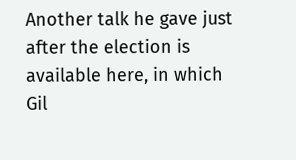Another talk he gave just after the election is available here, in which Gil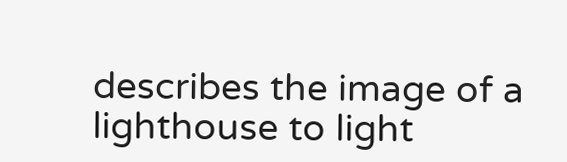describes the image of a lighthouse to light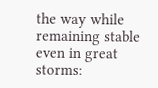the way while remaining stable even in great storms: